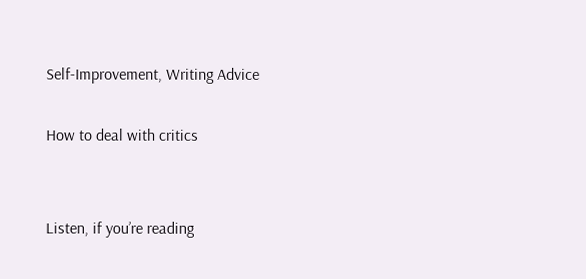Self-Improvement, Writing Advice

How to deal with critics


Listen, if you’re reading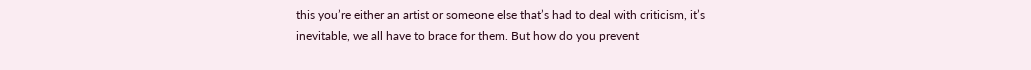this you’re either an artist or someone else that’s had to deal with criticism, it’s inevitable, we all have to brace for them. But how do you prevent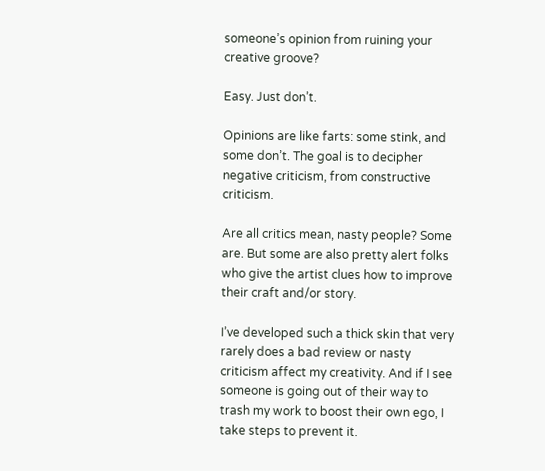someone’s opinion from ruining your creative groove?

Easy. Just don’t.

Opinions are like farts: some stink, and some don’t. The goal is to decipher negative criticism, from constructive criticism.

Are all critics mean, nasty people? Some are. But some are also pretty alert folks who give the artist clues how to improve their craft and/or story.

I’ve developed such a thick skin that very rarely does a bad review or nasty criticism affect my creativity. And if I see someone is going out of their way to trash my work to boost their own ego, I take steps to prevent it.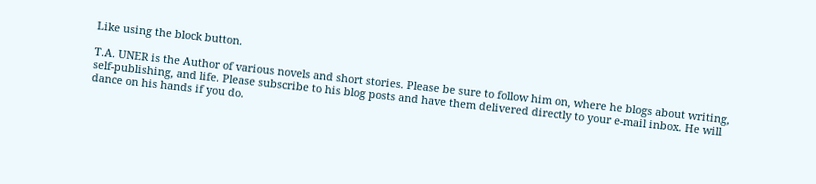Like using the block button.

T.A. UNER is the Author of various novels and short stories. Please be sure to follow him on, where he blogs about writing, self-publishing, and life. Please subscribe to his blog posts and have them delivered directly to your e-mail inbox. He will dance on his hands if you do.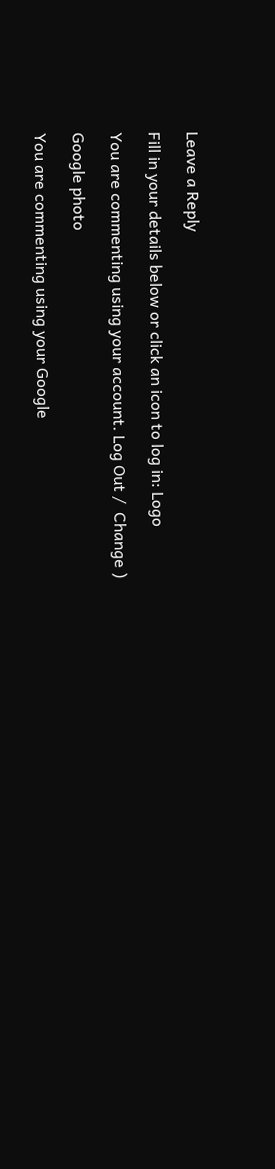Leave a Reply

Fill in your details below or click an icon to log in: Logo

You are commenting using your account. Log Out /  Change )

Google photo

You are commenting using your Google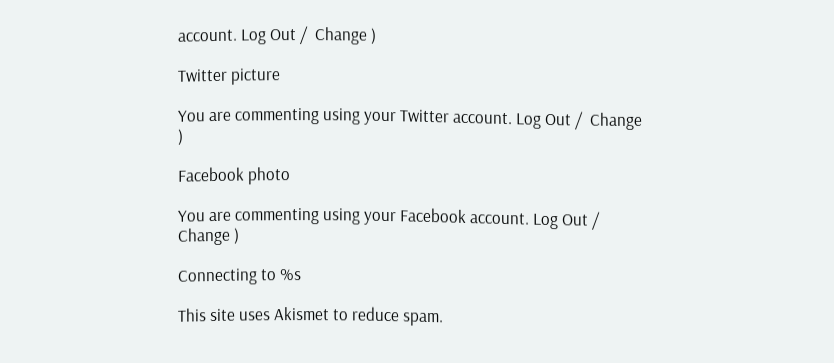account. Log Out /  Change )

Twitter picture

You are commenting using your Twitter account. Log Out /  Change )

Facebook photo

You are commenting using your Facebook account. Log Out /  Change )

Connecting to %s

This site uses Akismet to reduce spam.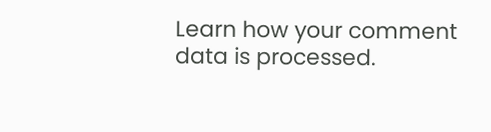Learn how your comment data is processed.